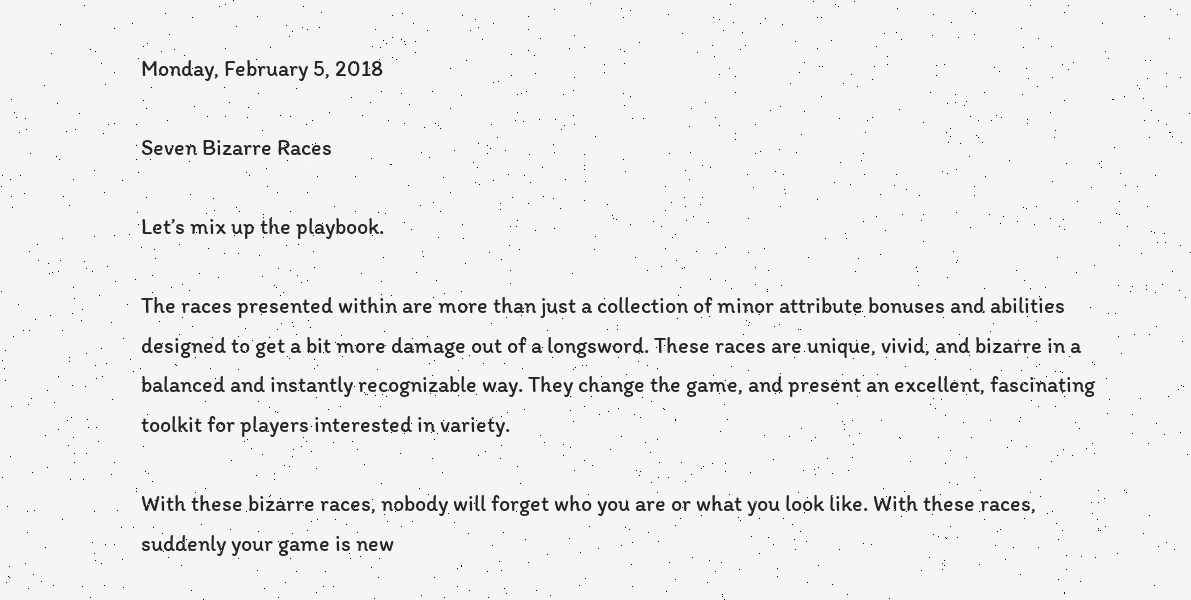Monday, February 5, 2018

Seven Bizarre Races

Let’s mix up the playbook.

The races presented within are more than just a collection of minor attribute bonuses and abilities designed to get a bit more damage out of a longsword. These races are unique, vivid, and bizarre in a balanced and instantly recognizable way. They change the game, and present an excellent, fascinating toolkit for players interested in variety.

With these bizarre races, nobody will forget who you are or what you look like. With these races, suddenly your game is new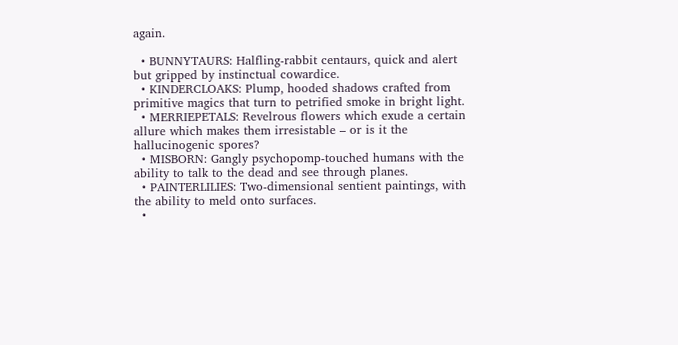again.

  • BUNNYTAURS: Halfling-rabbit centaurs, quick and alert but gripped by instinctual cowardice.
  • KINDERCLOAKS: Plump, hooded shadows crafted from primitive magics that turn to petrified smoke in bright light.
  • MERRIEPETALS: Revelrous flowers which exude a certain allure which makes them irresistable – or is it the hallucinogenic spores?
  • MISBORN: Gangly psychopomp-touched humans with the ability to talk to the dead and see through planes.
  • PAINTERLILIES: Two-dimensional sentient paintings, with the ability to meld onto surfaces.
  •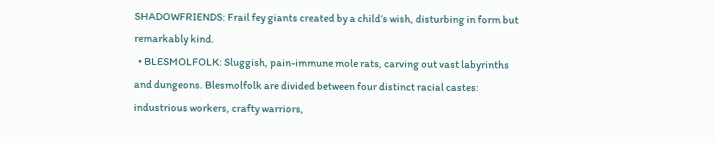SHADOWFRIENDS: Frail fey giants created by a child’s wish, disturbing in form but remarkably kind.
  • BLESMOLFOLK: Sluggish, pain-immune mole rats, carving out vast labyrinths and dungeons. Blesmolfolk are divided between four distinct racial castes: industrious workers, crafty warriors,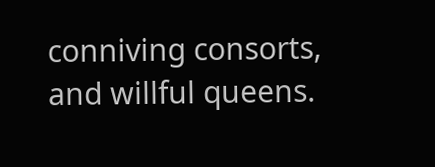conniving consorts, and willful queens.